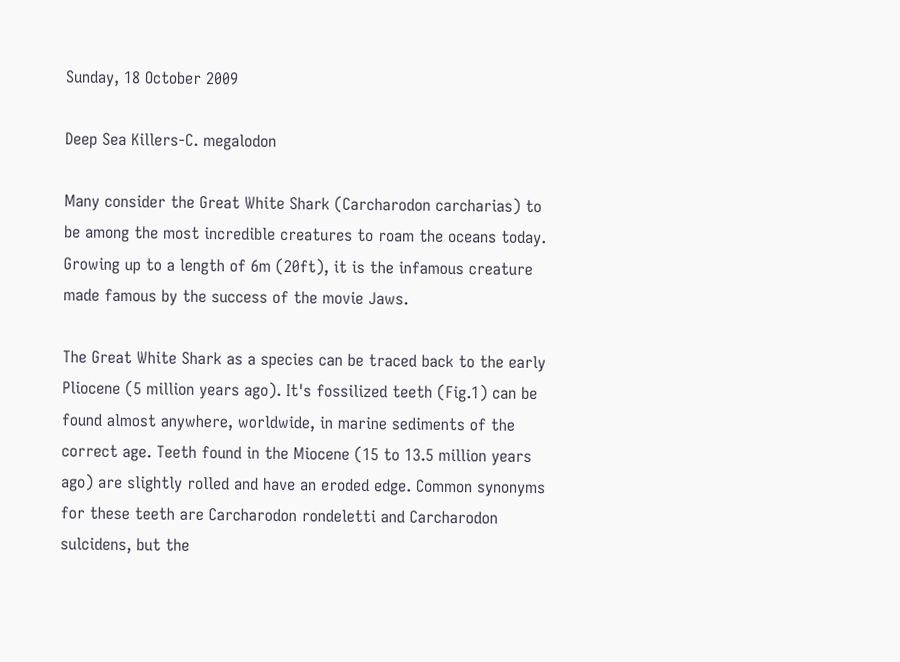Sunday, 18 October 2009

Deep Sea Killers-C. megalodon

Many consider the Great White Shark (Carcharodon carcharias) to be among the most incredible creatures to roam the oceans today. Growing up to a length of 6m (20ft), it is the infamous creature made famous by the success of the movie Jaws.

The Great White Shark as a species can be traced back to the early Pliocene (5 million years ago). It's fossilized teeth (Fig.1) can be found almost anywhere, worldwide, in marine sediments of the correct age. Teeth found in the Miocene (15 to 13.5 million years ago) are slightly rolled and have an eroded edge. Common synonyms for these teeth are Carcharodon rondeletti and Carcharodon sulcidens, but the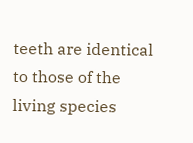teeth are identical to those of the living species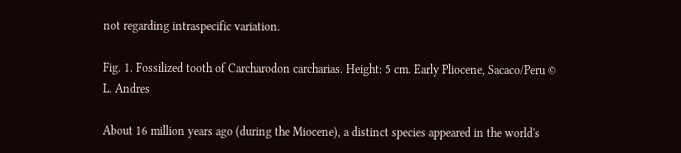not regarding intraspecific variation.

Fig. 1. Fossilized tooth of Carcharodon carcharias. Height: 5 cm. Early Pliocene, Sacaco/Peru © L. Andres

About 16 million years ago (during the Miocene), a distinct species appeared in the world's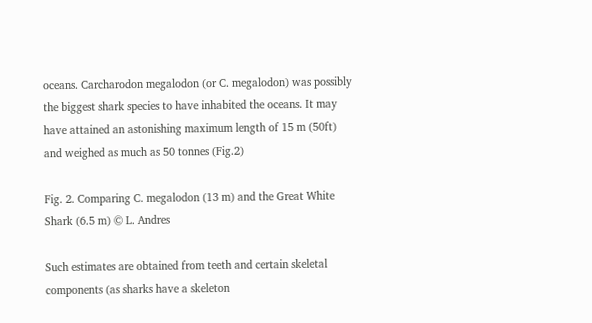oceans. Carcharodon megalodon (or C. megalodon) was possibly the biggest shark species to have inhabited the oceans. It may have attained an astonishing maximum length of 15 m (50ft) and weighed as much as 50 tonnes (Fig.2)

Fig. 2. Comparing C. megalodon (13 m) and the Great White Shark (6.5 m) © L. Andres

Such estimates are obtained from teeth and certain skeletal components (as sharks have a skeleton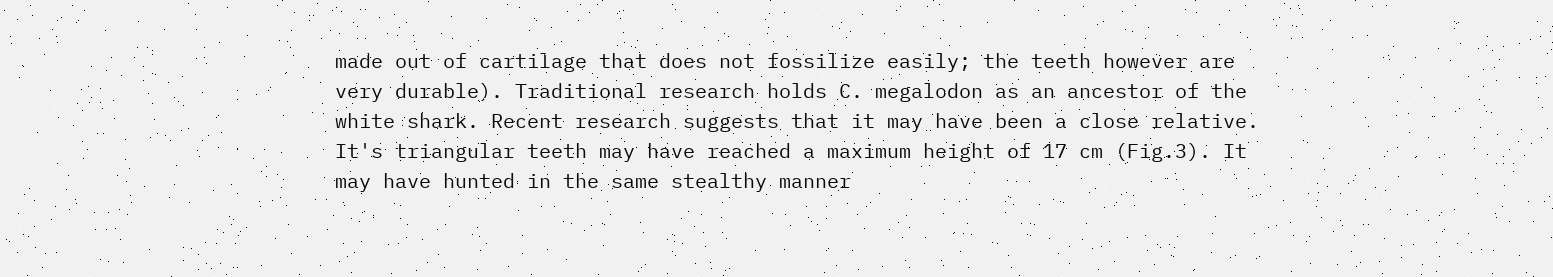made out of cartilage that does not fossilize easily; the teeth however are very durable). Traditional research holds C. megalodon as an ancestor of the white shark. Recent research suggests that it may have been a close relative. It's triangular teeth may have reached a maximum height of 17 cm (Fig.3). It may have hunted in the same stealthy manner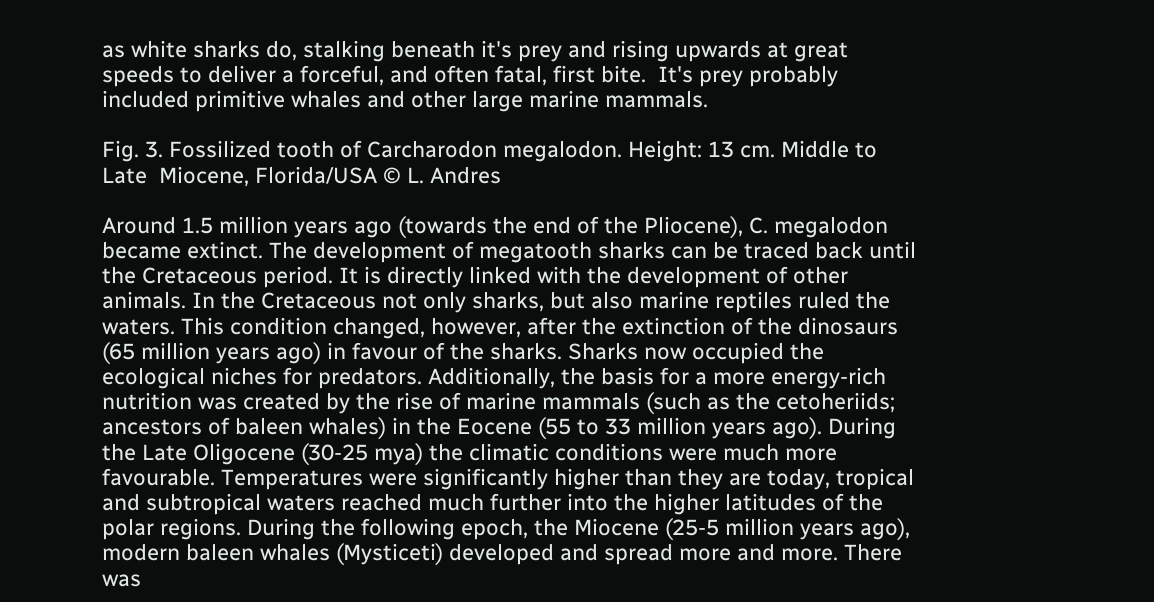as white sharks do, stalking beneath it's prey and rising upwards at great speeds to deliver a forceful, and often fatal, first bite.  It's prey probably included primitive whales and other large marine mammals.

Fig. 3. Fossilized tooth of Carcharodon megalodon. Height: 13 cm. Middle to Late  Miocene, Florida/USA © L. Andres

Around 1.5 million years ago (towards the end of the Pliocene), C. megalodon became extinct. The development of megatooth sharks can be traced back until the Cretaceous period. It is directly linked with the development of other animals. In the Cretaceous not only sharks, but also marine reptiles ruled the waters. This condition changed, however, after the extinction of the dinosaurs (65 million years ago) in favour of the sharks. Sharks now occupied the ecological niches for predators. Additionally, the basis for a more energy-rich nutrition was created by the rise of marine mammals (such as the cetoheriids; ancestors of baleen whales) in the Eocene (55 to 33 million years ago). During the Late Oligocene (30-25 mya) the climatic conditions were much more favourable. Temperatures were significantly higher than they are today, tropical and subtropical waters reached much further into the higher latitudes of the polar regions. During the following epoch, the Miocene (25-5 million years ago), modern baleen whales (Mysticeti) developed and spread more and more. There was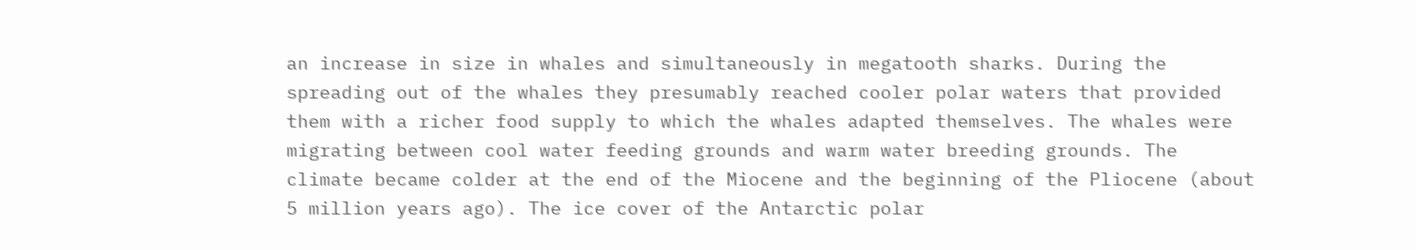an increase in size in whales and simultaneously in megatooth sharks. During the spreading out of the whales they presumably reached cooler polar waters that provided them with a richer food supply to which the whales adapted themselves. The whales were migrating between cool water feeding grounds and warm water breeding grounds. The climate became colder at the end of the Miocene and the beginning of the Pliocene (about 5 million years ago). The ice cover of the Antarctic polar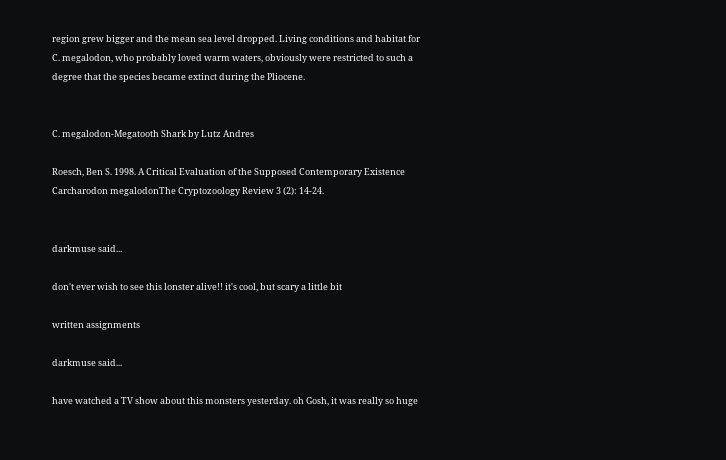region grew bigger and the mean sea level dropped. Living conditions and habitat for C. megalodon, who probably loved warm waters, obviously were restricted to such a degree that the species became extinct during the Pliocene.


C. megalodon-Megatooth Shark by Lutz Andres

Roesch, Ben S. 1998. A Critical Evaluation of the Supposed Contemporary Existence
Carcharodon megalodonThe Cryptozoology Review 3 (2): 14-24.


darkmuse said...

don't ever wish to see this lonster alive!! it's cool, but scary a little bit

written assignments

darkmuse said...

have watched a TV show about this monsters yesterday. oh Gosh, it was really so huge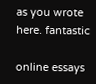as you wrote here. fantastic

online essays